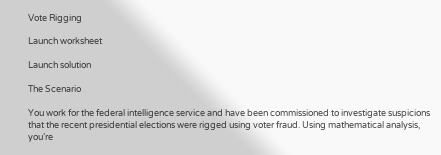Vote Rigging

Launch worksheet

Launch solution

The Scenario

You work for the federal intelligence service and have been commissioned to investigate suspicions that the recent presidential elections were rigged using voter fraud. Using mathematical analysis, you’re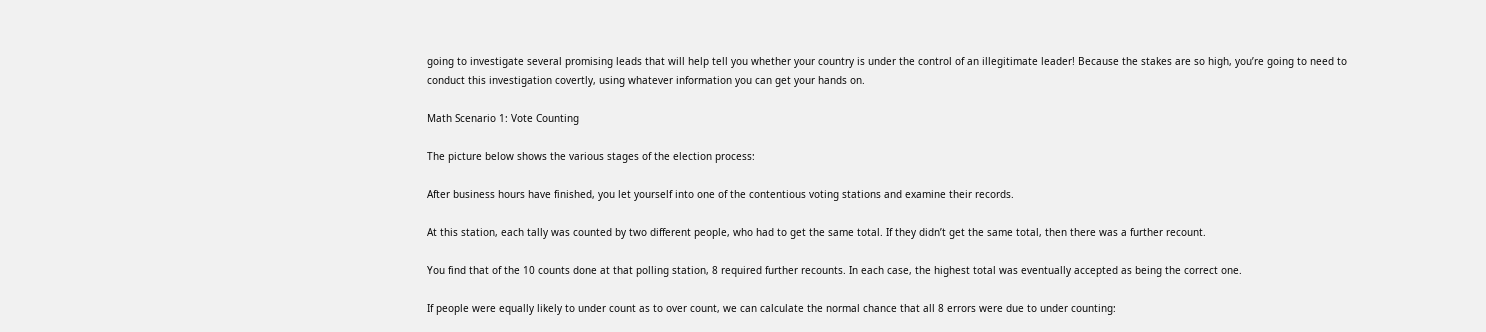going to investigate several promising leads that will help tell you whether your country is under the control of an illegitimate leader! Because the stakes are so high, you’re going to need to conduct this investigation covertly, using whatever information you can get your hands on.

Math Scenario 1: Vote Counting

The picture below shows the various stages of the election process:

After business hours have finished, you let yourself into one of the contentious voting stations and examine their records.

At this station, each tally was counted by two different people, who had to get the same total. If they didn’t get the same total, then there was a further recount.

You find that of the 10 counts done at that polling station, 8 required further recounts. In each case, the highest total was eventually accepted as being the correct one.

If people were equally likely to under count as to over count, we can calculate the normal chance that all 8 errors were due to under counting: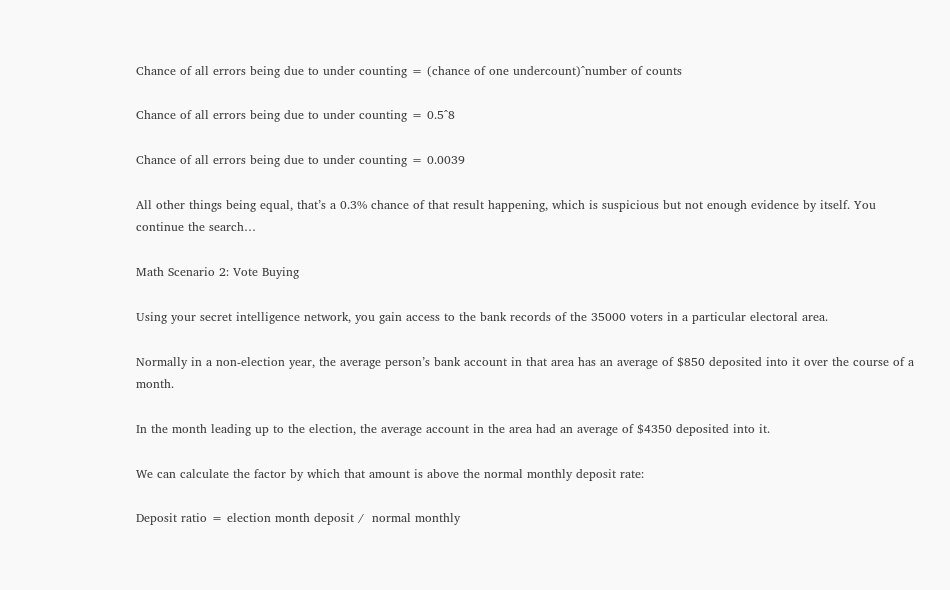Chance of all errors being due to under counting = (chance of one undercount)^number of counts

Chance of all errors being due to under counting = 0.5^8

Chance of all errors being due to under counting = 0.0039

All other things being equal, that’s a 0.3% chance of that result happening, which is suspicious but not enough evidence by itself. You continue the search…

Math Scenario 2: Vote Buying

Using your secret intelligence network, you gain access to the bank records of the 35000 voters in a particular electoral area.

Normally in a non-election year, the average person’s bank account in that area has an average of $850 deposited into it over the course of a month.

In the month leading up to the election, the average account in the area had an average of $4350 deposited into it.

We can calculate the factor by which that amount is above the normal monthly deposit rate:

Deposit ratio = election month deposit /  normal monthly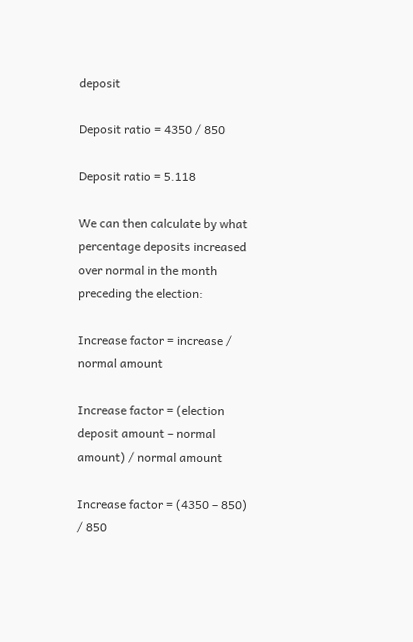deposit

Deposit ratio = 4350 / 850

Deposit ratio = 5.118

We can then calculate by what percentage deposits increased over normal in the month preceding the election:

Increase factor = increase / normal amount

Increase factor = (election deposit amount – normal amount) / normal amount

Increase factor = (4350 – 850) / 850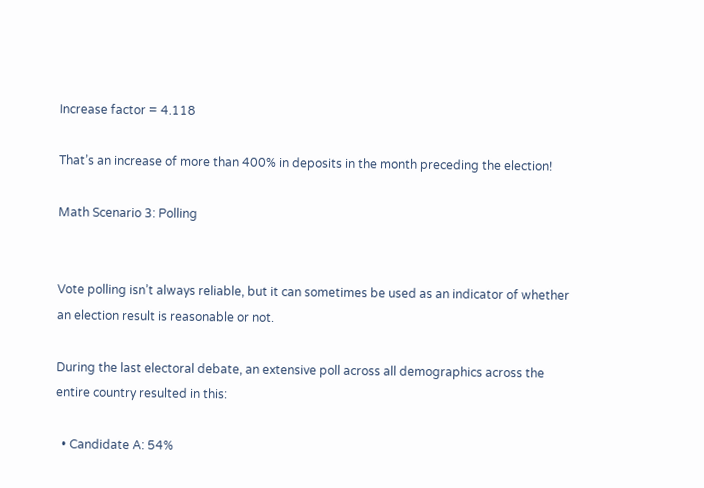Increase factor = 4.118

That’s an increase of more than 400% in deposits in the month preceding the election!

Math Scenario 3: Polling


Vote polling isn’t always reliable, but it can sometimes be used as an indicator of whether an election result is reasonable or not.

During the last electoral debate, an extensive poll across all demographics across the entire country resulted in this:

  • Candidate A: 54%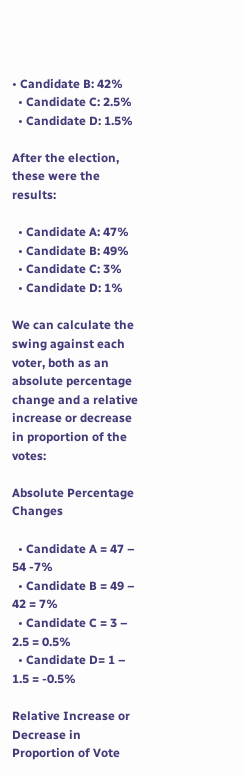• Candidate B: 42%
  • Candidate C: 2.5%
  • Candidate D: 1.5%

After the election, these were the results:

  • Candidate A: 47%
  • Candidate B: 49%
  • Candidate C: 3%
  • Candidate D: 1%

We can calculate the swing against each voter, both as an absolute percentage change and a relative increase or decrease in proportion of the votes:

Absolute Percentage Changes

  • Candidate A = 47 – 54 -7%
  • Candidate B = 49 – 42 = 7%
  • Candidate C = 3 – 2.5 = 0.5%
  • Candidate D= 1 – 1.5 = -0.5%

Relative Increase or Decrease in Proportion of Vote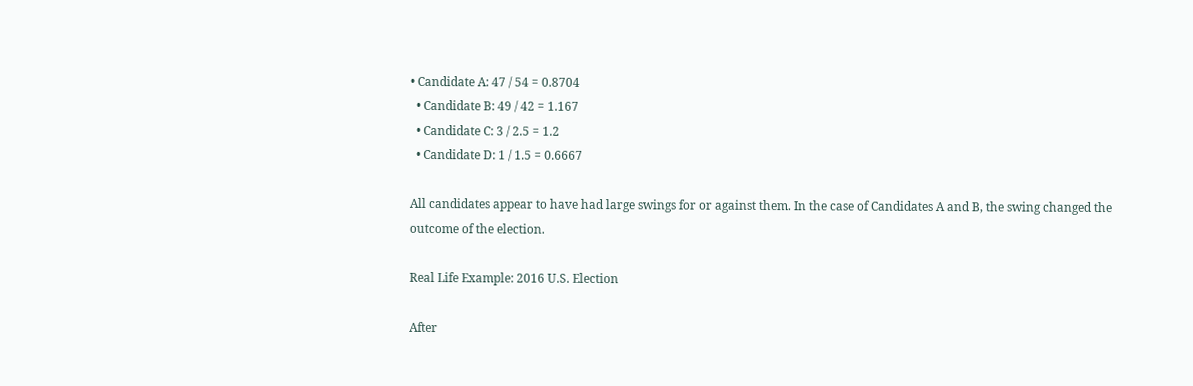• Candidate A: 47 / 54 = 0.8704
  • Candidate B: 49 / 42 = 1.167
  • Candidate C: 3 / 2.5 = 1.2
  • Candidate D: 1 / 1.5 = 0.6667

All candidates appear to have had large swings for or against them. In the case of Candidates A and B, the swing changed the outcome of the election.

Real Life Example: 2016 U.S. Election

After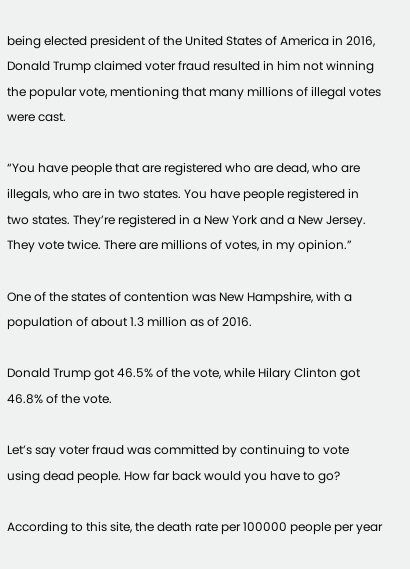being elected president of the United States of America in 2016, Donald Trump claimed voter fraud resulted in him not winning the popular vote, mentioning that many millions of illegal votes were cast.

“You have people that are registered who are dead, who are illegals, who are in two states. You have people registered in two states. They’re registered in a New York and a New Jersey. They vote twice. There are millions of votes, in my opinion.”

One of the states of contention was New Hampshire, with a population of about 1.3 million as of 2016.

Donald Trump got 46.5% of the vote, while Hilary Clinton got 46.8% of the vote.

Let’s say voter fraud was committed by continuing to vote using dead people. How far back would you have to go?

According to this site, the death rate per 100000 people per year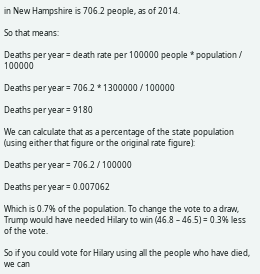in New Hampshire is 706.2 people, as of 2014.

So that means:

Deaths per year = death rate per 100000 people * population / 100000

Deaths per year = 706.2 * 1300000 / 100000

Deaths per year = 9180

We can calculate that as a percentage of the state population (using either that figure or the original rate figure):

Deaths per year = 706.2 / 100000

Deaths per year = 0.007062

Which is 0.7% of the population. To change the vote to a draw, Trump would have needed Hilary to win (46.8 – 46.5) = 0.3% less of the vote.

So if you could vote for Hilary using all the people who have died, we can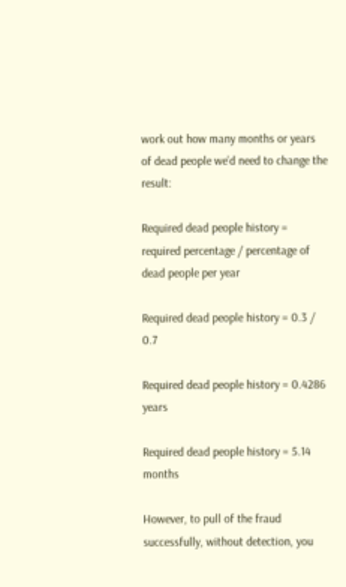work out how many months or years of dead people we’d need to change the result:

Required dead people history = required percentage / percentage of dead people per year

Required dead people history = 0.3 / 0.7

Required dead people history = 0.4286 years

Required dead people history = 5.14 months

However, to pull of the fraud successfully, without detection, you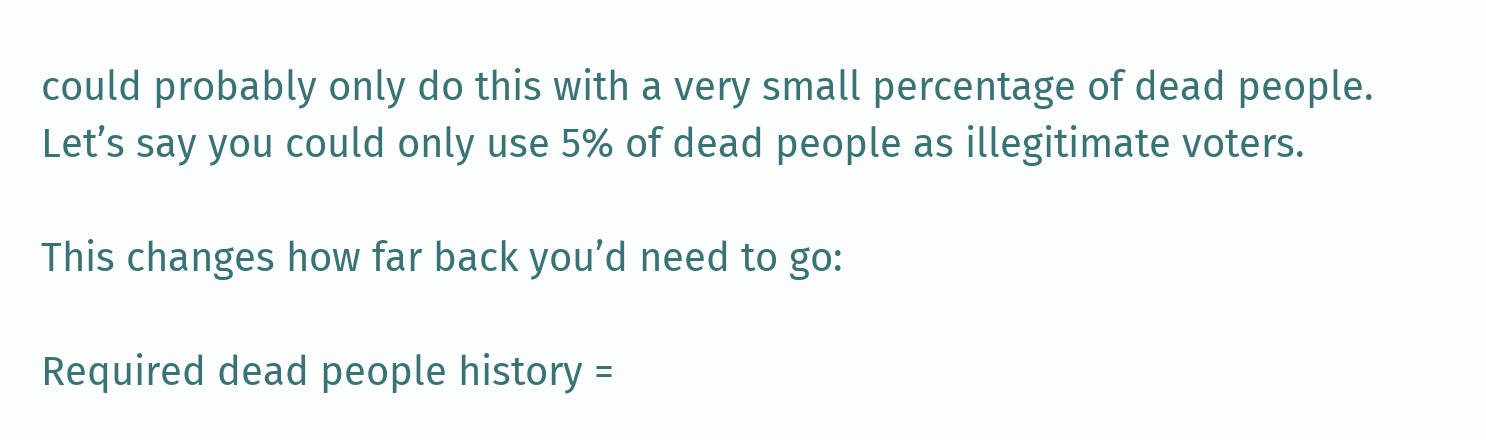could probably only do this with a very small percentage of dead people. Let’s say you could only use 5% of dead people as illegitimate voters.

This changes how far back you’d need to go:

Required dead people history =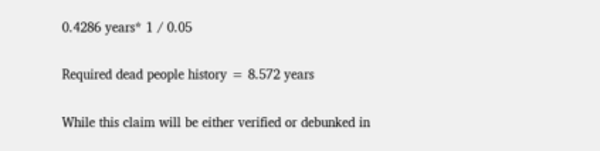0.4286 years* 1 / 0.05

Required dead people history = 8.572 years

While this claim will be either verified or debunked in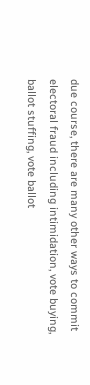due course, there are many other ways to commit electoral fraud including intimidation, vote buying, ballot stuffing, vote ballot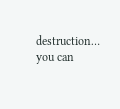destruction… you can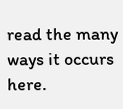read the many ways it occurs here.